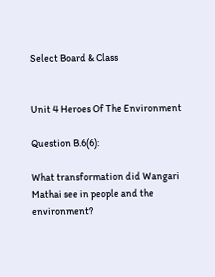Select Board & Class


Unit 4 Heroes Of The Environment

Question B.6(6):

What transformation did Wangari Mathai see in people and the environment?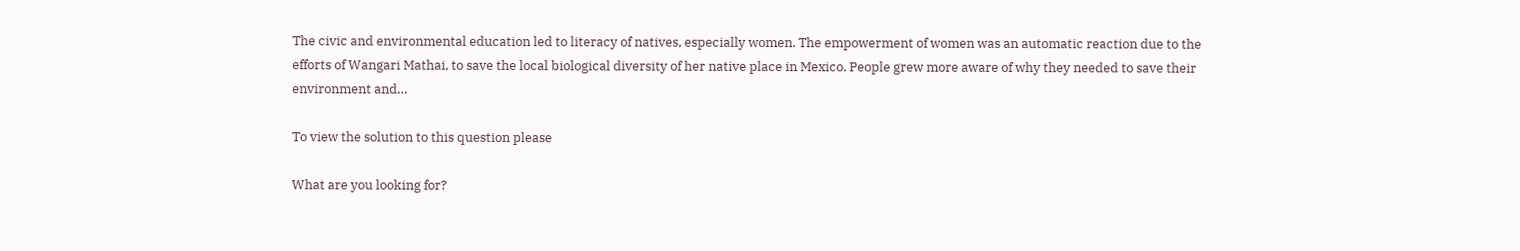The civic and environmental education led to literacy of natives, especially women. The empowerment of women was an automatic reaction due to the efforts of Wangari Mathai, to save the local biological diversity of her native place in Mexico. People grew more aware of why they needed to save their environment and…

To view the solution to this question please

What are you looking for?